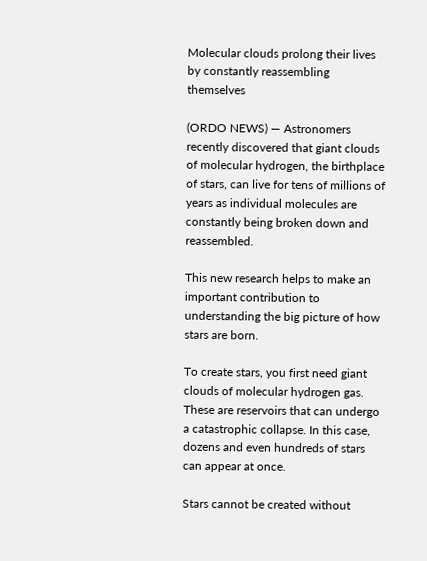Molecular clouds prolong their lives by constantly reassembling themselves

(ORDO NEWS) — Astronomers recently discovered that giant clouds of molecular hydrogen, the birthplace of stars, can live for tens of millions of years as individual molecules are constantly being broken down and reassembled.

This new research helps to make an important contribution to understanding the big picture of how stars are born.

To create stars, you first need giant clouds of molecular hydrogen gas. These are reservoirs that can undergo a catastrophic collapse. In this case, dozens and even hundreds of stars can appear at once.

Stars cannot be created without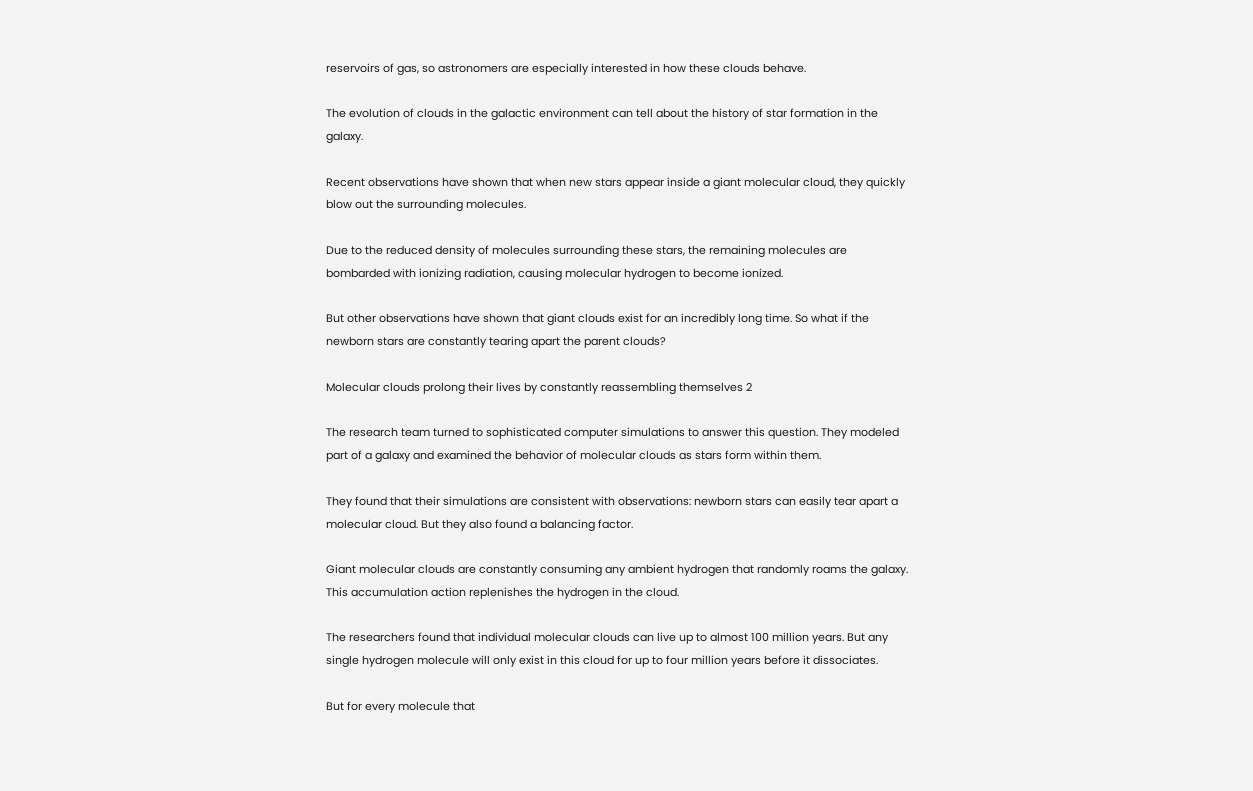reservoirs of gas, so astronomers are especially interested in how these clouds behave.

The evolution of clouds in the galactic environment can tell about the history of star formation in the galaxy.

Recent observations have shown that when new stars appear inside a giant molecular cloud, they quickly blow out the surrounding molecules.

Due to the reduced density of molecules surrounding these stars, the remaining molecules are bombarded with ionizing radiation, causing molecular hydrogen to become ionized.

But other observations have shown that giant clouds exist for an incredibly long time. So what if the newborn stars are constantly tearing apart the parent clouds?

Molecular clouds prolong their lives by constantly reassembling themselves 2

The research team turned to sophisticated computer simulations to answer this question. They modeled part of a galaxy and examined the behavior of molecular clouds as stars form within them.

They found that their simulations are consistent with observations: newborn stars can easily tear apart a molecular cloud. But they also found a balancing factor.

Giant molecular clouds are constantly consuming any ambient hydrogen that randomly roams the galaxy. This accumulation action replenishes the hydrogen in the cloud.

The researchers found that individual molecular clouds can live up to almost 100 million years. But any single hydrogen molecule will only exist in this cloud for up to four million years before it dissociates.

But for every molecule that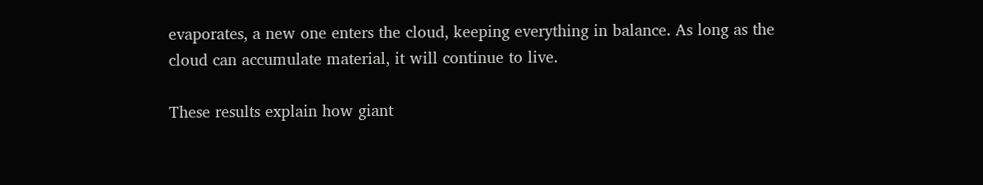evaporates, a new one enters the cloud, keeping everything in balance. As long as the cloud can accumulate material, it will continue to live.

These results explain how giant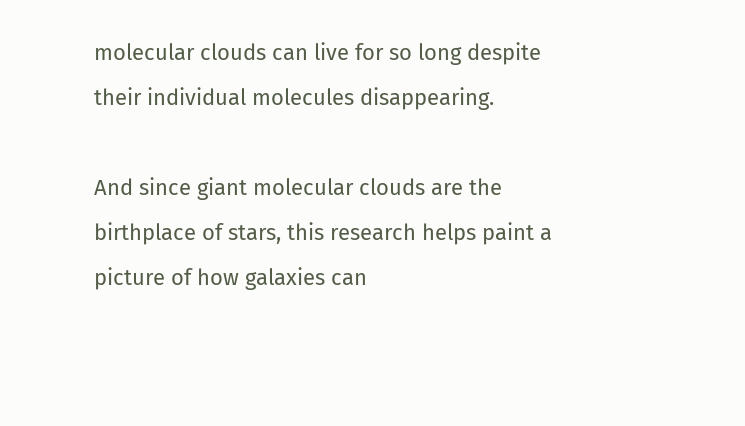molecular clouds can live for so long despite their individual molecules disappearing.

And since giant molecular clouds are the birthplace of stars, this research helps paint a picture of how galaxies can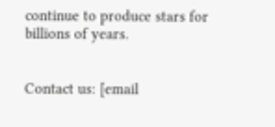continue to produce stars for billions of years.


Contact us: [email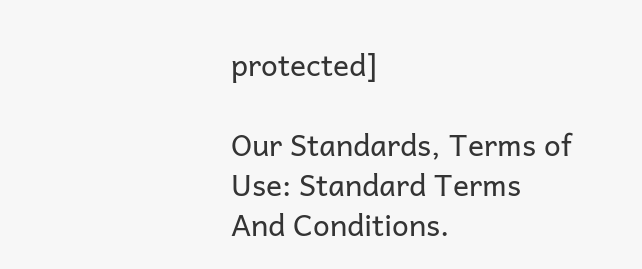protected]

Our Standards, Terms of Use: Standard Terms And Conditions.